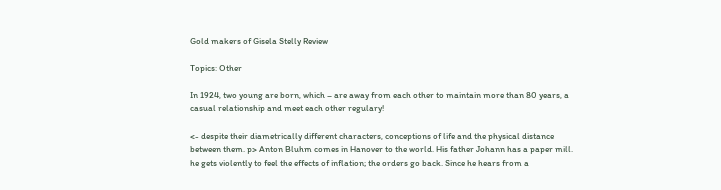Gold makers of Gisela Stelly Review

Topics: Other

In 1924, two young are born, which – are away from each other to maintain more than 80 years, a casual relationship and meet each other regulary!

<- despite their diametrically different characters, conceptions of life and the physical distance between them. p> Anton Bluhm comes in Hanover to the world. His father Johann has a paper mill. he gets violently to feel the effects of inflation; the orders go back. Since he hears from a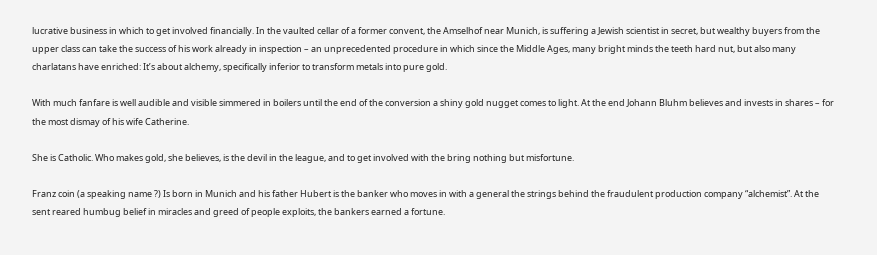lucrative business in which to get involved financially. In the vaulted cellar of a former convent, the Amselhof near Munich, is suffering a Jewish scientist in secret, but wealthy buyers from the upper class can take the success of his work already in inspection – an unprecedented procedure in which since the Middle Ages, many bright minds the teeth hard nut, but also many charlatans have enriched: It’s about alchemy, specifically inferior to transform metals into pure gold.

With much fanfare is well audible and visible simmered in boilers until the end of the conversion a shiny gold nugget comes to light. At the end Johann Bluhm believes and invests in shares – for the most dismay of his wife Catherine.

She is Catholic. Who makes gold, she believes, is the devil in the league, and to get involved with the bring nothing but misfortune.

Franz coin (a speaking name ?) Is born in Munich and his father Hubert is the banker who moves in with a general the strings behind the fraudulent production company “alchemist”. At the sent reared humbug belief in miracles and greed of people exploits, the bankers earned a fortune.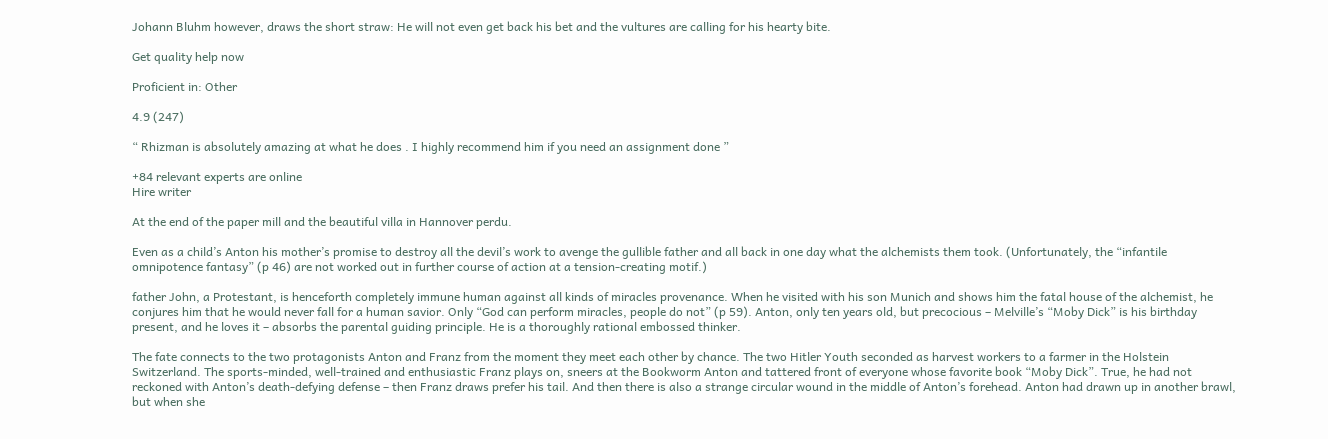Johann Bluhm however, draws the short straw: He will not even get back his bet and the vultures are calling for his hearty bite.

Get quality help now

Proficient in: Other

4.9 (247)

“ Rhizman is absolutely amazing at what he does . I highly recommend him if you need an assignment done ”

+84 relevant experts are online
Hire writer

At the end of the paper mill and the beautiful villa in Hannover perdu.

Even as a child’s Anton his mother’s promise to destroy all the devil’s work to avenge the gullible father and all back in one day what the alchemists them took. (Unfortunately, the “infantile omnipotence fantasy” (p 46) are not worked out in further course of action at a tension-creating motif.)

father John, a Protestant, is henceforth completely immune human against all kinds of miracles provenance. When he visited with his son Munich and shows him the fatal house of the alchemist, he conjures him that he would never fall for a human savior. Only “God can perform miracles, people do not” (p 59). Anton, only ten years old, but precocious – Melville’s “Moby Dick” is his birthday present, and he loves it – absorbs the parental guiding principle. He is a thoroughly rational embossed thinker.

The fate connects to the two protagonists Anton and Franz from the moment they meet each other by chance. The two Hitler Youth seconded as harvest workers to a farmer in the Holstein Switzerland. The sports-minded, well-trained and enthusiastic Franz plays on, sneers at the Bookworm Anton and tattered front of everyone whose favorite book “Moby Dick”. True, he had not reckoned with Anton’s death-defying defense – then Franz draws prefer his tail. And then there is also a strange circular wound in the middle of Anton’s forehead. Anton had drawn up in another brawl, but when she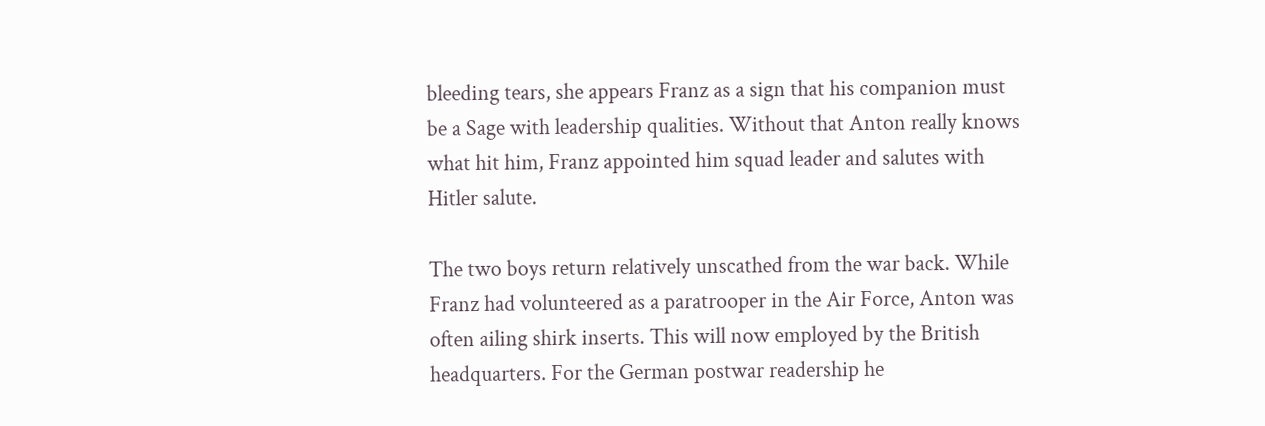bleeding tears, she appears Franz as a sign that his companion must be a Sage with leadership qualities. Without that Anton really knows what hit him, Franz appointed him squad leader and salutes with Hitler salute.

The two boys return relatively unscathed from the war back. While Franz had volunteered as a paratrooper in the Air Force, Anton was often ailing shirk inserts. This will now employed by the British headquarters. For the German postwar readership he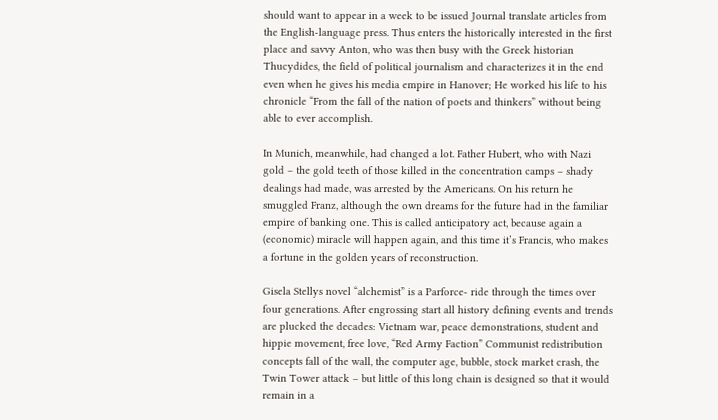should want to appear in a week to be issued Journal translate articles from the English-language press. Thus enters the historically interested in the first place and savvy Anton, who was then busy with the Greek historian Thucydides, the field of political journalism and characterizes it in the end even when he gives his media empire in Hanover; He worked his life to his chronicle “From the fall of the nation of poets and thinkers” without being able to ever accomplish.

In Munich, meanwhile, had changed a lot. Father Hubert, who with Nazi gold – the gold teeth of those killed in the concentration camps – shady dealings had made, was arrested by the Americans. On his return he smuggled Franz, although the own dreams for the future had in the familiar empire of banking one. This is called anticipatory act, because again a (economic) miracle will happen again, and this time it’s Francis, who makes a fortune in the golden years of reconstruction.

Gisela Stellys novel “alchemist” is a Parforce- ride through the times over four generations. After engrossing start all history defining events and trends are plucked the decades: Vietnam war, peace demonstrations, student and hippie movement, free love, “Red Army Faction” Communist redistribution concepts fall of the wall, the computer age, bubble, stock market crash, the Twin Tower attack – but little of this long chain is designed so that it would remain in a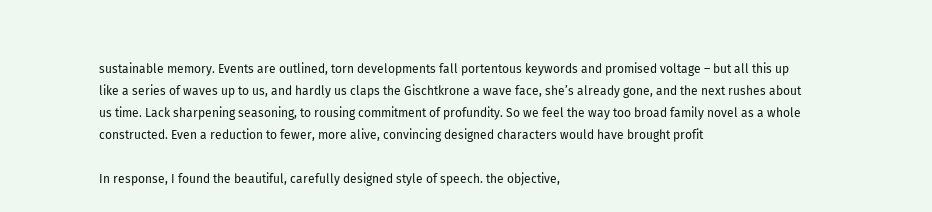sustainable memory. Events are outlined, torn developments fall portentous keywords and promised voltage – but all this up like a series of waves up to us, and hardly us claps the Gischtkrone a wave face, she’s already gone, and the next rushes about us time. Lack sharpening seasoning, to rousing commitment of profundity. So we feel the way too broad family novel as a whole constructed. Even a reduction to fewer, more alive, convincing designed characters would have brought profit

In response, I found the beautiful, carefully designed style of speech. the objective,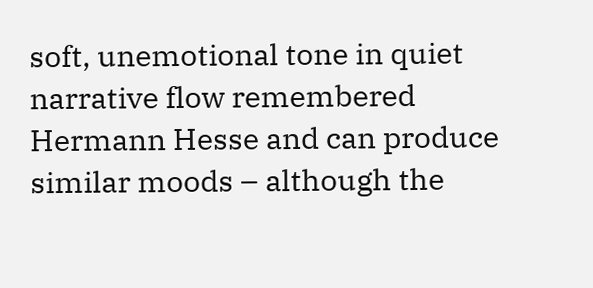soft, unemotional tone in quiet narrative flow remembered Hermann Hesse and can produce similar moods – although the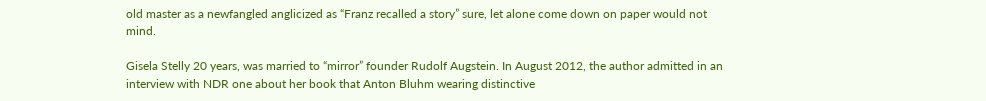old master as a newfangled anglicized as “Franz recalled a story” sure, let alone come down on paper would not mind.

Gisela Stelly 20 years, was married to “mirror” founder Rudolf Augstein. In August 2012, the author admitted in an interview with NDR one about her book that Anton Bluhm wearing distinctive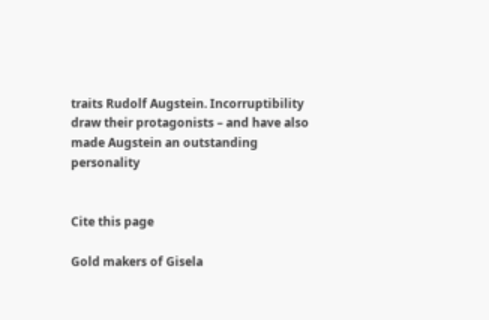traits Rudolf Augstein. Incorruptibility draw their protagonists – and have also made Augstein an outstanding personality


Cite this page

Gold makers of Gisela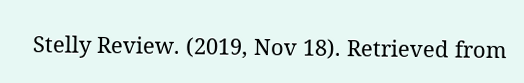Stelly Review. (2019, Nov 18). Retrieved from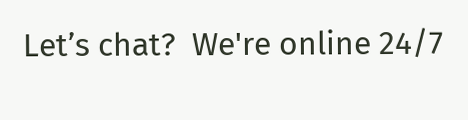Let’s chat?  We're online 24/7